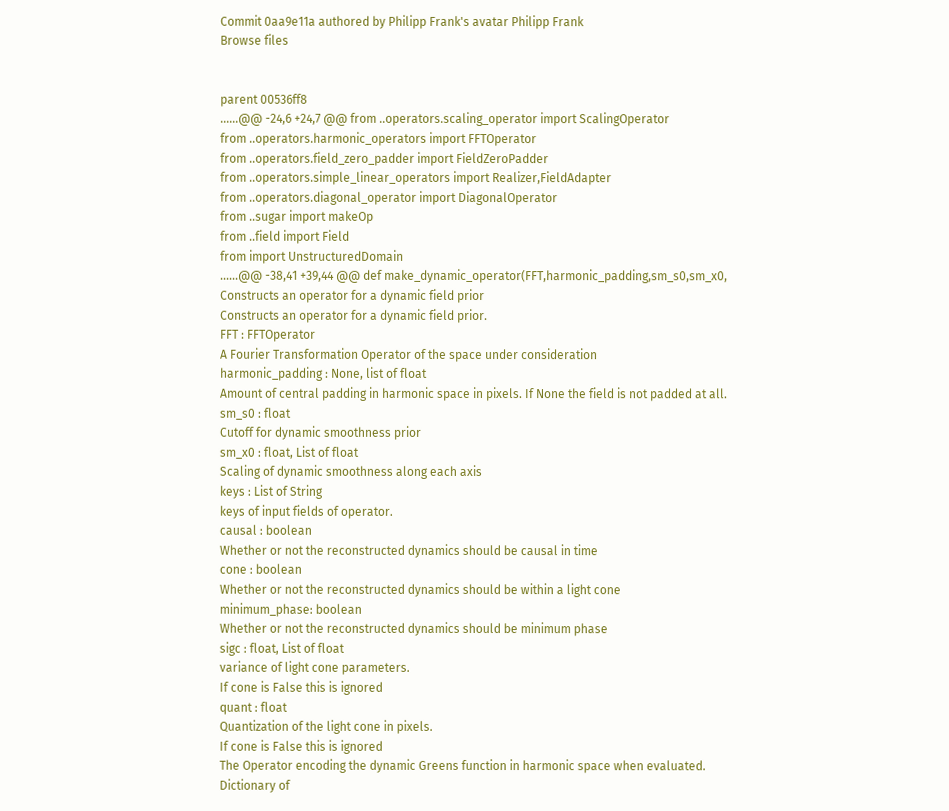Commit 0aa9e11a authored by Philipp Frank's avatar Philipp Frank
Browse files


parent 00536ff8
......@@ -24,6 +24,7 @@ from ..operators.scaling_operator import ScalingOperator
from ..operators.harmonic_operators import FFTOperator
from ..operators.field_zero_padder import FieldZeroPadder
from ..operators.simple_linear_operators import Realizer,FieldAdapter
from ..operators.diagonal_operator import DiagonalOperator
from ..sugar import makeOp
from ..field import Field
from import UnstructuredDomain
......@@ -38,41 +39,44 @@ def make_dynamic_operator(FFT,harmonic_padding,sm_s0,sm_x0,
Constructs an operator for a dynamic field prior
Constructs an operator for a dynamic field prior.
FFT : FFTOperator
A Fourier Transformation Operator of the space under consideration
harmonic_padding : None, list of float
Amount of central padding in harmonic space in pixels. If None the field is not padded at all.
sm_s0 : float
Cutoff for dynamic smoothness prior
sm_x0 : float, List of float
Scaling of dynamic smoothness along each axis
keys : List of String
keys of input fields of operator.
causal : boolean
Whether or not the reconstructed dynamics should be causal in time
cone : boolean
Whether or not the reconstructed dynamics should be within a light cone
minimum_phase: boolean
Whether or not the reconstructed dynamics should be minimum phase
sigc : float, List of float
variance of light cone parameters.
If cone is False this is ignored
quant : float
Quantization of the light cone in pixels.
If cone is False this is ignored
The Operator encoding the dynamic Greens function in harmonic space when evaluated.
Dictionary of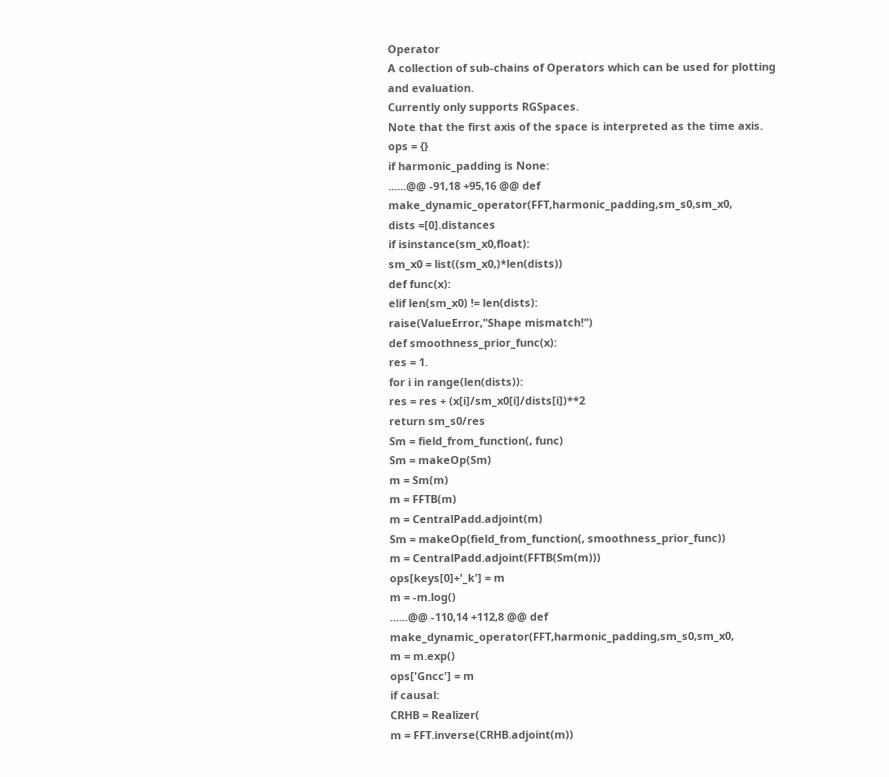Operator
A collection of sub-chains of Operators which can be used for plotting and evaluation.
Currently only supports RGSpaces.
Note that the first axis of the space is interpreted as the time axis.
ops = {}
if harmonic_padding is None:
......@@ -91,18 +95,16 @@ def make_dynamic_operator(FFT,harmonic_padding,sm_s0,sm_x0,
dists =[0].distances
if isinstance(sm_x0,float):
sm_x0 = list((sm_x0,)*len(dists))
def func(x):
elif len(sm_x0) != len(dists):
raise(ValueError,"Shape mismatch!")
def smoothness_prior_func(x):
res = 1.
for i in range(len(dists)):
res = res + (x[i]/sm_x0[i]/dists[i])**2
return sm_s0/res
Sm = field_from_function(, func)
Sm = makeOp(Sm)
m = Sm(m)
m = FFTB(m)
m = CentralPadd.adjoint(m)
Sm = makeOp(field_from_function(, smoothness_prior_func))
m = CentralPadd.adjoint(FFTB(Sm(m)))
ops[keys[0]+'_k'] = m
m = -m.log()
......@@ -110,14 +112,8 @@ def make_dynamic_operator(FFT,harmonic_padding,sm_s0,sm_x0,
m = m.exp()
ops['Gncc'] = m
if causal:
CRHB = Realizer(
m = FFT.inverse(CRHB.adjoint(m))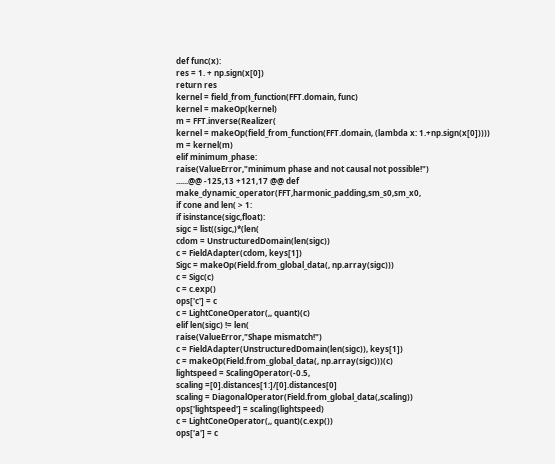def func(x):
res = 1. + np.sign(x[0])
return res
kernel = field_from_function(FFT.domain, func)
kernel = makeOp(kernel)
m = FFT.inverse(Realizer(
kernel = makeOp(field_from_function(FFT.domain, (lambda x: 1.+np.sign(x[0]))))
m = kernel(m)
elif minimum_phase:
raise(ValueError,"minimum phase and not causal not possible!")
......@@ -125,13 +121,17 @@ def make_dynamic_operator(FFT,harmonic_padding,sm_s0,sm_x0,
if cone and len( > 1:
if isinstance(sigc,float):
sigc = list((sigc,)*(len(
cdom = UnstructuredDomain(len(sigc))
c = FieldAdapter(cdom, keys[1])
Sigc = makeOp(Field.from_global_data(, np.array(sigc)))
c = Sigc(c)
c = c.exp()
ops['c'] = c
c = LightConeOperator(,, quant)(c)
elif len(sigc) != len(
raise(ValueError,"Shape mismatch!")
c = FieldAdapter(UnstructuredDomain(len(sigc)), keys[1])
c = makeOp(Field.from_global_data(, np.array(sigc)))(c)
lightspeed = ScalingOperator(-0.5,
scaling =[0].distances[1:]/[0].distances[0]
scaling = DiagonalOperator(Field.from_global_data(,scaling))
ops['lightspeed'] = scaling(lightspeed)
c = LightConeOperator(,, quant)(c.exp())
ops['a'] = c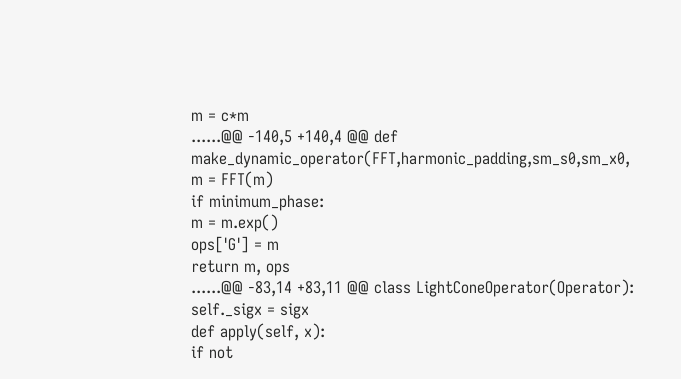m = c*m
......@@ -140,5 +140,4 @@ def make_dynamic_operator(FFT,harmonic_padding,sm_s0,sm_x0,
m = FFT(m)
if minimum_phase:
m = m.exp()
ops['G'] = m
return m, ops
......@@ -83,14 +83,11 @@ class LightConeOperator(Operator):
self._sigx = sigx
def apply(self, x):
if not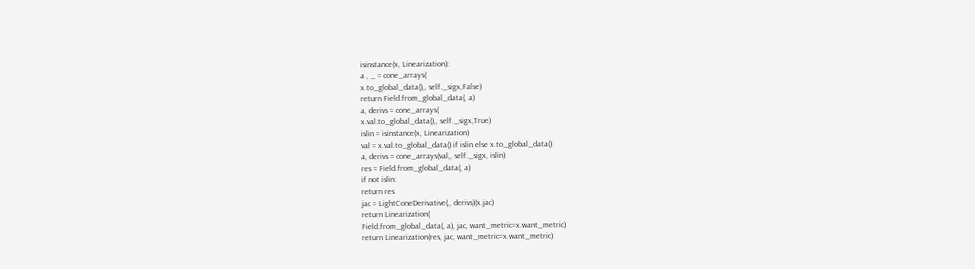isinstance(x, Linearization):
a , _ = cone_arrays(
x.to_global_data(),, self._sigx,False)
return Field.from_global_data(, a)
a, derivs = cone_arrays(
x.val.to_global_data(),, self._sigx,True)
islin = isinstance(x, Linearization)
val = x.val.to_global_data() if islin else x.to_global_data()
a, derivs = cone_arrays(val,, self._sigx, islin)
res = Field.from_global_data(, a)
if not islin:
return res
jac = LightConeDerivative(,, derivs)(x.jac)
return Linearization(
Field.from_global_data(, a), jac, want_metric=x.want_metric)
return Linearization(res, jac, want_metric=x.want_metric)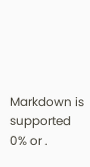Markdown is supported
0% or .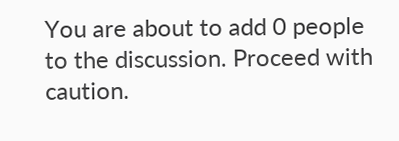You are about to add 0 people to the discussion. Proceed with caution.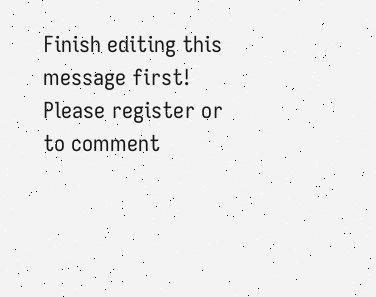Finish editing this message first!
Please register or to comment